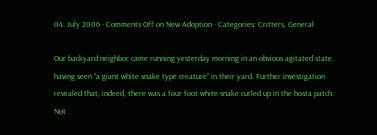04. July 2006 · Comments Off on New Adoption · Categories: Critters, General

Our backyard neighbor came running yesterday morning in an obvious agitated state, having seen “a giant white snake type creature” in their yard. Further investigation revealed that, indeed, there was a four foot white snake curled up in the hosta patch. Not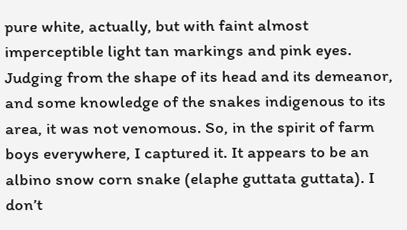pure white, actually, but with faint almost imperceptible light tan markings and pink eyes. Judging from the shape of its head and its demeanor, and some knowledge of the snakes indigenous to its area, it was not venomous. So, in the spirit of farm boys everywhere, I captured it. It appears to be an albino snow corn snake (elaphe guttata guttata). I don’t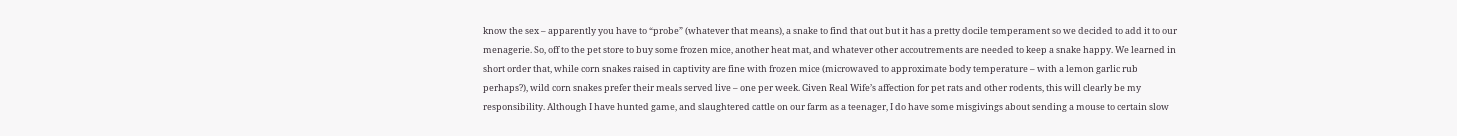know the sex – apparently you have to “probe” (whatever that means), a snake to find that out but it has a pretty docile temperament so we decided to add it to our menagerie. So, off to the pet store to buy some frozen mice, another heat mat, and whatever other accoutrements are needed to keep a snake happy. We learned in short order that, while corn snakes raised in captivity are fine with frozen mice (microwaved to approximate body temperature – with a lemon garlic rub perhaps?), wild corn snakes prefer their meals served live – one per week. Given Real Wife’s affection for pet rats and other rodents, this will clearly be my responsibility. Although I have hunted game, and slaughtered cattle on our farm as a teenager, I do have some misgivings about sending a mouse to certain slow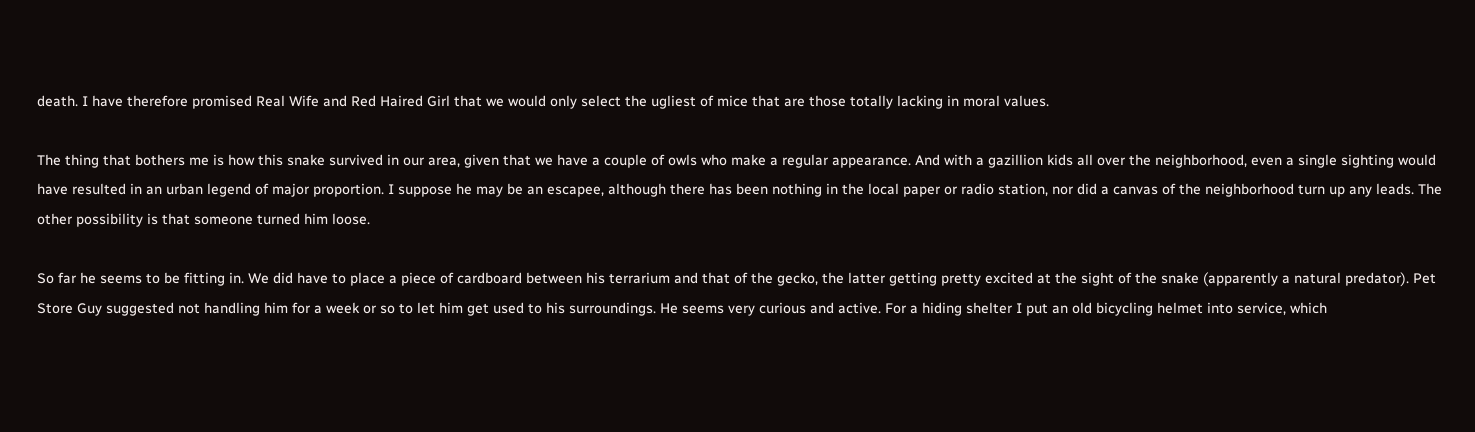death. I have therefore promised Real Wife and Red Haired Girl that we would only select the ugliest of mice that are those totally lacking in moral values.

The thing that bothers me is how this snake survived in our area, given that we have a couple of owls who make a regular appearance. And with a gazillion kids all over the neighborhood, even a single sighting would have resulted in an urban legend of major proportion. I suppose he may be an escapee, although there has been nothing in the local paper or radio station, nor did a canvas of the neighborhood turn up any leads. The other possibility is that someone turned him loose.

So far he seems to be fitting in. We did have to place a piece of cardboard between his terrarium and that of the gecko, the latter getting pretty excited at the sight of the snake (apparently a natural predator). Pet Store Guy suggested not handling him for a week or so to let him get used to his surroundings. He seems very curious and active. For a hiding shelter I put an old bicycling helmet into service, which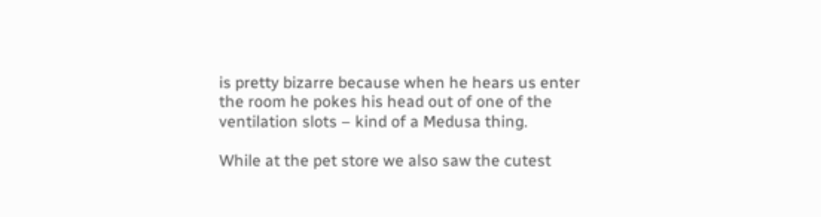is pretty bizarre because when he hears us enter the room he pokes his head out of one of the ventilation slots – kind of a Medusa thing.

While at the pet store we also saw the cutest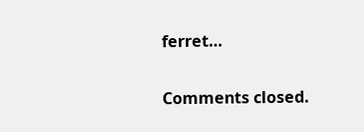ferret…


Comments closed.